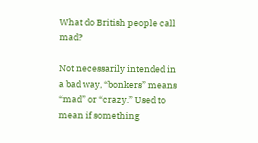What do British people call mad?

Not necessarily intended in a bad way, “bonkers” means “mad” or “crazy.” Used to mean if something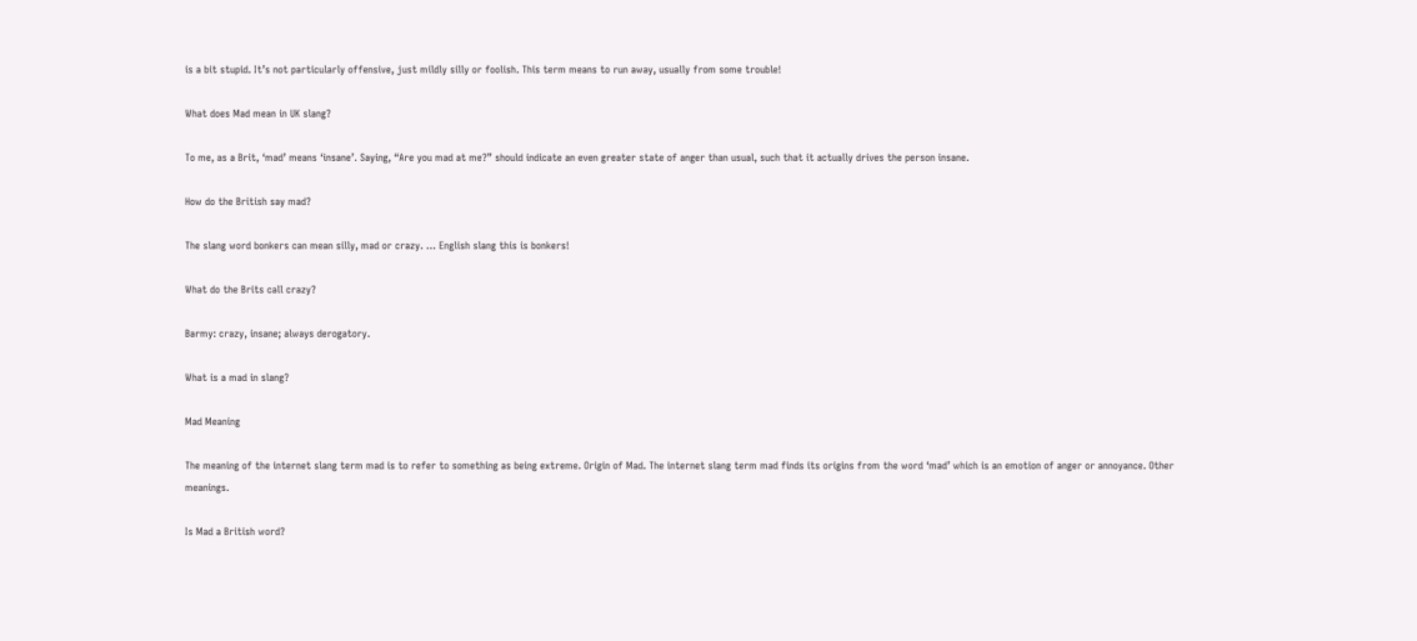is a bit stupid. It’s not particularly offensive, just mildly silly or foolish. This term means to run away, usually from some trouble!

What does Mad mean in UK slang?

To me, as a Brit, ‘mad’ means ‘insane’. Saying, “Are you mad at me?” should indicate an even greater state of anger than usual, such that it actually drives the person insane.

How do the British say mad?

The slang word bonkers can mean silly, mad or crazy. … English slang this is bonkers!

What do the Brits call crazy?

Barmy: crazy, insane; always derogatory.

What is a mad in slang?

Mad Meaning

The meaning of the internet slang term mad is to refer to something as being extreme. Origin of Mad. The internet slang term mad finds its origins from the word ‘mad’ which is an emotion of anger or annoyance. Other meanings.

Is Mad a British word?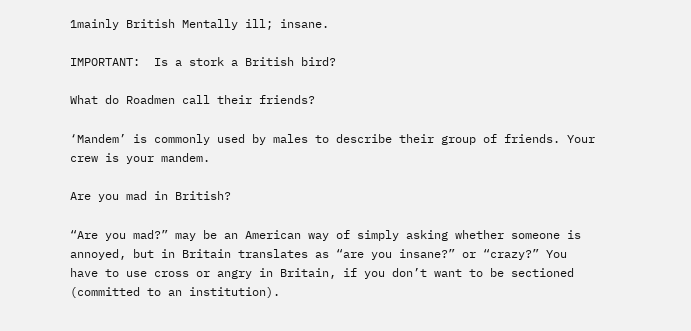1mainly British Mentally ill; insane.

IMPORTANT:  Is a stork a British bird?

What do Roadmen call their friends?

‘Mandem’ is commonly used by males to describe their group of friends. Your crew is your mandem.

Are you mad in British?

“Are you mad?” may be an American way of simply asking whether someone is annoyed, but in Britain translates as “are you insane?” or “crazy?” You have to use cross or angry in Britain, if you don’t want to be sectioned (committed to an institution).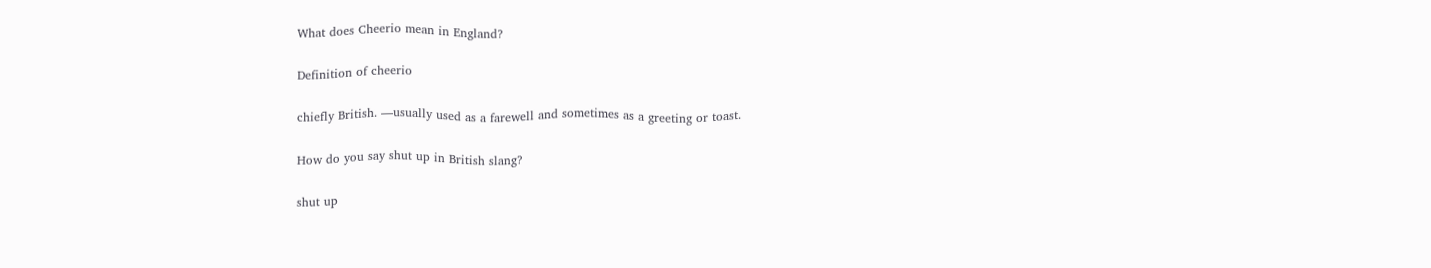What does Cheerio mean in England?

Definition of cheerio

chiefly British. —usually used as a farewell and sometimes as a greeting or toast.

How do you say shut up in British slang?

shut up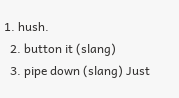1. hush.
  2. button it (slang)
  3. pipe down (slang) Just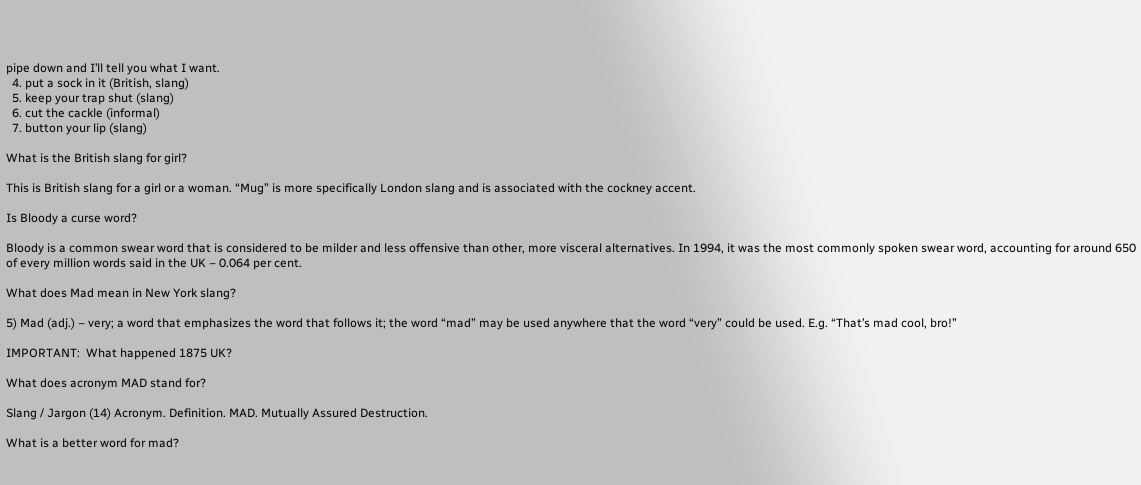pipe down and I’ll tell you what I want.
  4. put a sock in it (British, slang)
  5. keep your trap shut (slang)
  6. cut the cackle (informal)
  7. button your lip (slang)

What is the British slang for girl?

This is British slang for a girl or a woman. “Mug” is more specifically London slang and is associated with the cockney accent.

Is Bloody a curse word?

Bloody is a common swear word that is considered to be milder and less offensive than other, more visceral alternatives. In 1994, it was the most commonly spoken swear word, accounting for around 650 of every million words said in the UK – 0.064 per cent.

What does Mad mean in New York slang?

5) Mad (adj.) – very; a word that emphasizes the word that follows it; the word “mad” may be used anywhere that the word “very” could be used. E.g. “That’s mad cool, bro!”

IMPORTANT:  What happened 1875 UK?

What does acronym MAD stand for?

Slang / Jargon (14) Acronym. Definition. MAD. Mutually Assured Destruction.

What is a better word for mad?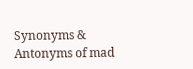Synonyms & Antonyms of mad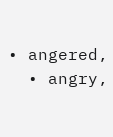• angered,
  • angry,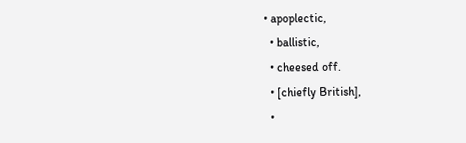• apoplectic,
  • ballistic,
  • cheesed off.
  • [chiefly British],
  •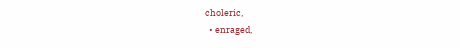choleric,
  • enraged,